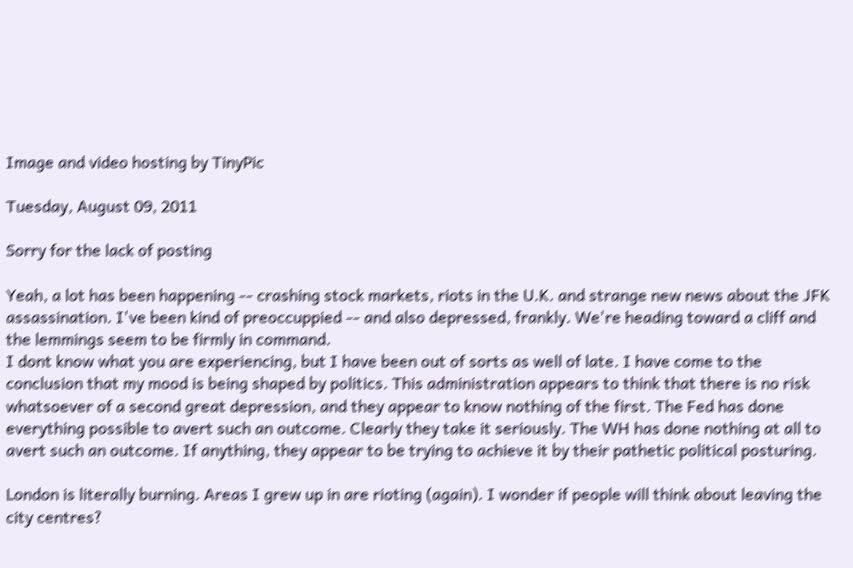Image and video hosting by TinyPic

Tuesday, August 09, 2011

Sorry for the lack of posting

Yeah, a lot has been happening -- crashing stock markets, riots in the U.K. and strange new news about the JFK assassination. I've been kind of preoccuppied -- and also depressed, frankly. We're heading toward a cliff and the lemmings seem to be firmly in command.
I dont know what you are experiencing, but I have been out of sorts as well of late. I have come to the conclusion that my mood is being shaped by politics. This administration appears to think that there is no risk whatsoever of a second great depression, and they appear to know nothing of the first. The Fed has done everything possible to avert such an outcome. Clearly they take it seriously. The WH has done nothing at all to avert such an outcome. If anything, they appear to be trying to achieve it by their pathetic political posturing.

London is literally burning. Areas I grew up in are rioting (again). I wonder if people will think about leaving the city centres?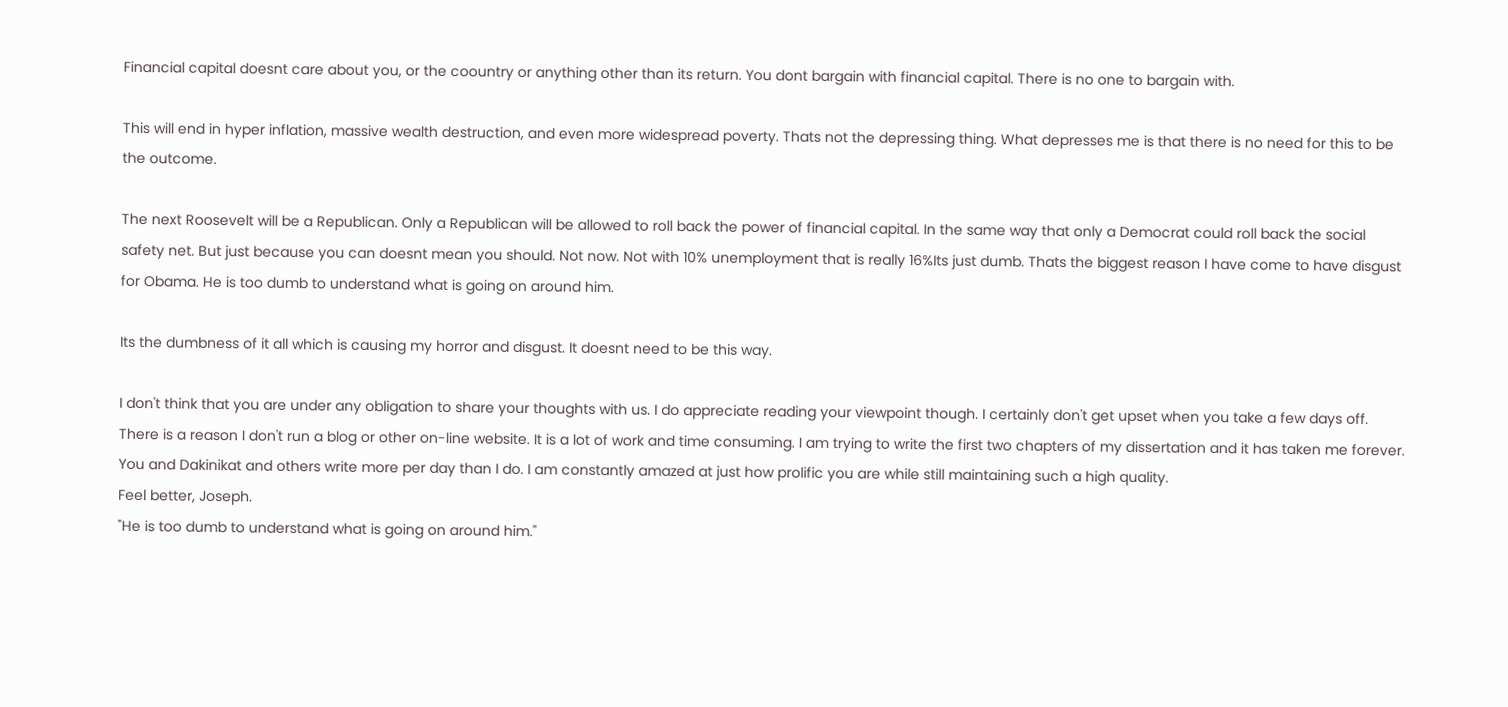Financial capital doesnt care about you, or the coountry or anything other than its return. You dont bargain with financial capital. There is no one to bargain with.

This will end in hyper inflation, massive wealth destruction, and even more widespread poverty. Thats not the depressing thing. What depresses me is that there is no need for this to be the outcome.

The next Roosevelt will be a Republican. Only a Republican will be allowed to roll back the power of financial capital. In the same way that only a Democrat could roll back the social safety net. But just because you can doesnt mean you should. Not now. Not with 10% unemployment that is really 16%Its just dumb. Thats the biggest reason I have come to have disgust for Obama. He is too dumb to understand what is going on around him.

Its the dumbness of it all which is causing my horror and disgust. It doesnt need to be this way.

I don't think that you are under any obligation to share your thoughts with us. I do appreciate reading your viewpoint though. I certainly don't get upset when you take a few days off. There is a reason I don't run a blog or other on-line website. It is a lot of work and time consuming. I am trying to write the first two chapters of my dissertation and it has taken me forever. You and Dakinikat and others write more per day than I do. I am constantly amazed at just how prolific you are while still maintaining such a high quality.
Feel better, Joseph.
"He is too dumb to understand what is going on around him."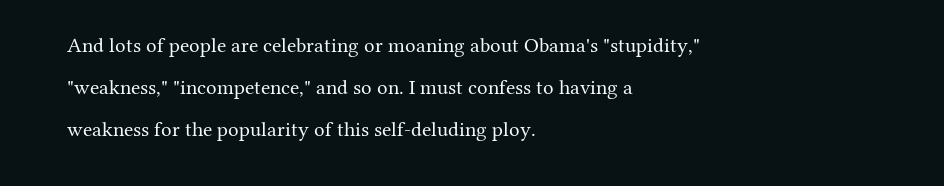And lots of people are celebrating or moaning about Obama's "stupidity," "weakness," "incompetence," and so on. I must confess to having a weakness for the popularity of this self-deluding ploy.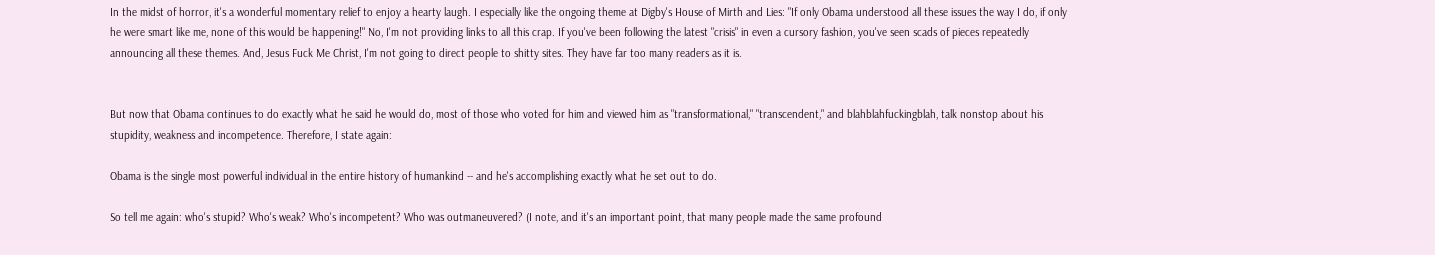In the midst of horror, it's a wonderful momentary relief to enjoy a hearty laugh. I especially like the ongoing theme at Digby's House of Mirth and Lies: "If only Obama understood all these issues the way I do, if only he were smart like me, none of this would be happening!" No, I'm not providing links to all this crap. If you've been following the latest "crisis" in even a cursory fashion, you've seen scads of pieces repeatedly announcing all these themes. And, Jesus Fuck Me Christ, I'm not going to direct people to shitty sites. They have far too many readers as it is.


But now that Obama continues to do exactly what he said he would do, most of those who voted for him and viewed him as "transformational," "transcendent," and blahblahfuckingblah, talk nonstop about his stupidity, weakness and incompetence. Therefore, I state again:

Obama is the single most powerful individual in the entire history of humankind -- and he's accomplishing exactly what he set out to do.

So tell me again: who's stupid? Who's weak? Who's incompetent? Who was outmaneuvered? (I note, and it's an important point, that many people made the same profound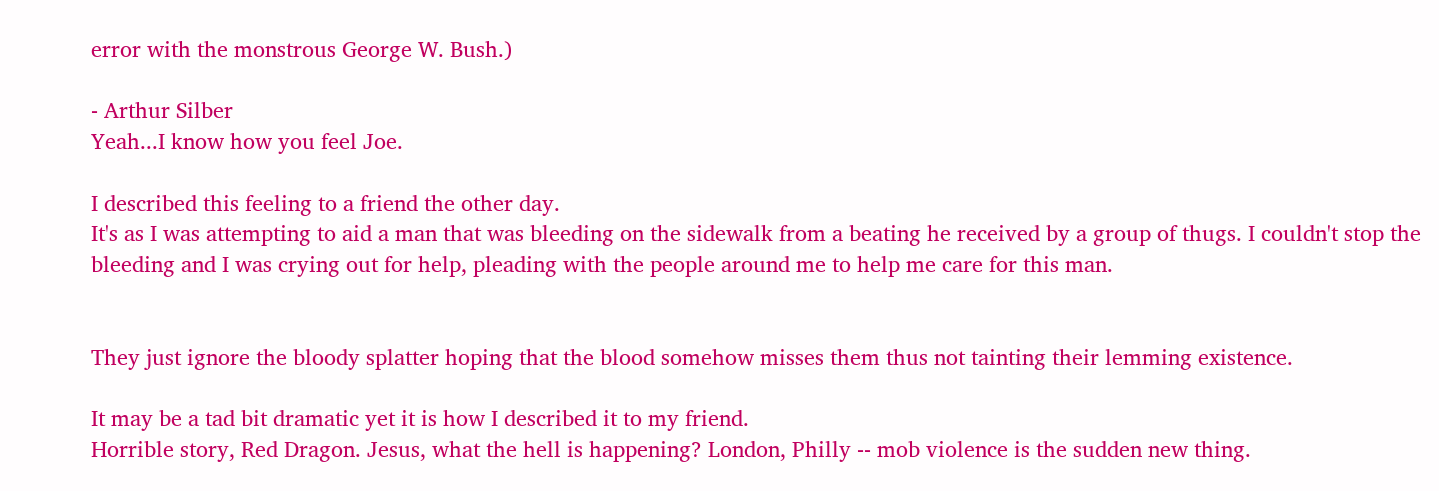error with the monstrous George W. Bush.)

- Arthur Silber
Yeah...I know how you feel Joe.

I described this feeling to a friend the other day.
It's as I was attempting to aid a man that was bleeding on the sidewalk from a beating he received by a group of thugs. I couldn't stop the bleeding and I was crying out for help, pleading with the people around me to help me care for this man.


They just ignore the bloody splatter hoping that the blood somehow misses them thus not tainting their lemming existence.

It may be a tad bit dramatic yet it is how I described it to my friend.
Horrible story, Red Dragon. Jesus, what the hell is happening? London, Philly -- mob violence is the sudden new thing.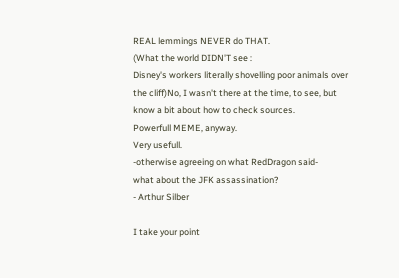REAL lemmings NEVER do THAT.
(What the world DIDN'T see :
Disney's workers literally shovelling poor animals over the cliff)No, I wasn't there at the time, to see, but know a bit about how to check sources.
Powerfull MEME, anyway.
Very usefull.
-otherwise agreeing on what RedDragon said-
what about the JFK assassination?
- Arthur Silber

I take your point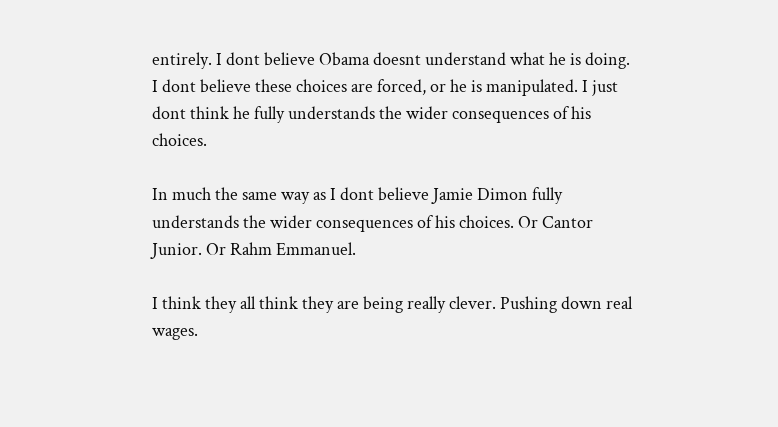entirely. I dont believe Obama doesnt understand what he is doing. I dont believe these choices are forced, or he is manipulated. I just dont think he fully understands the wider consequences of his choices.

In much the same way as I dont believe Jamie Dimon fully understands the wider consequences of his choices. Or Cantor Junior. Or Rahm Emmanuel.

I think they all think they are being really clever. Pushing down real wages.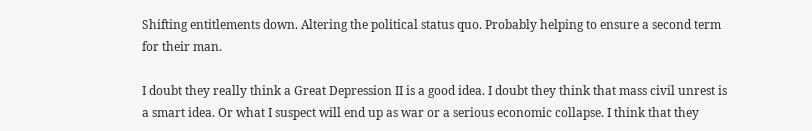Shifting entitlements down. Altering the political status quo. Probably helping to ensure a second term for their man.

I doubt they really think a Great Depression II is a good idea. I doubt they think that mass civil unrest is a smart idea. Or what I suspect will end up as war or a serious economic collapse. I think that they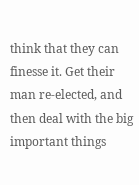think that they can finesse it. Get their man re-elected, and then deal with the big important things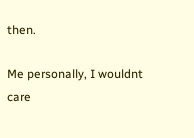then.

Me personally, I wouldnt care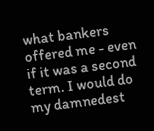what bankers offered me - even if it was a second term. I would do my damnedest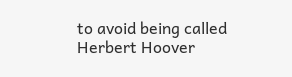to avoid being called Herbert Hoover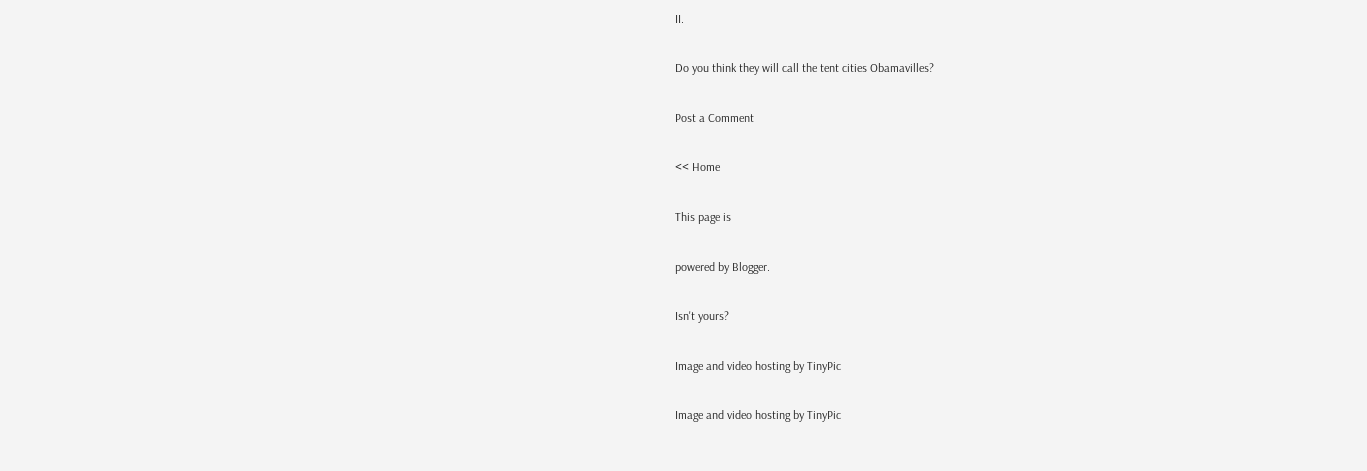II.

Do you think they will call the tent cities Obamavilles?

Post a Comment

<< Home

This page is

powered by Blogger.

Isn't yours?

Image and video hosting by TinyPic

Image and video hosting by TinyPic